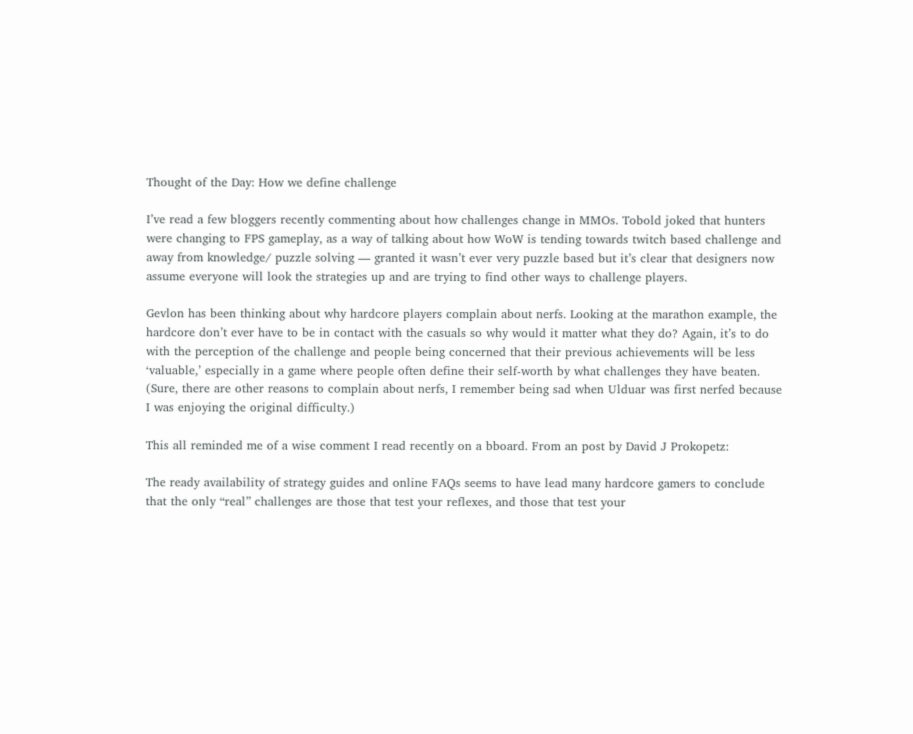Thought of the Day: How we define challenge

I’ve read a few bloggers recently commenting about how challenges change in MMOs. Tobold joked that hunters were changing to FPS gameplay, as a way of talking about how WoW is tending towards twitch based challenge and away from knowledge/ puzzle solving — granted it wasn’t ever very puzzle based but it’s clear that designers now assume everyone will look the strategies up and are trying to find other ways to challenge players.

Gevlon has been thinking about why hardcore players complain about nerfs. Looking at the marathon example, the hardcore don’t ever have to be in contact with the casuals so why would it matter what they do? Again, it’s to do with the perception of the challenge and people being concerned that their previous achievements will be less ‘valuable,’ especially in a game where people often define their self-worth by what challenges they have beaten. (Sure, there are other reasons to complain about nerfs, I remember being sad when Ulduar was first nerfed because I was enjoying the original difficulty.)

This all reminded me of a wise comment I read recently on a bboard. From an post by David J Prokopetz:

The ready availability of strategy guides and online FAQs seems to have lead many hardcore gamers to conclude that the only “real” challenges are those that test your reflexes, and those that test your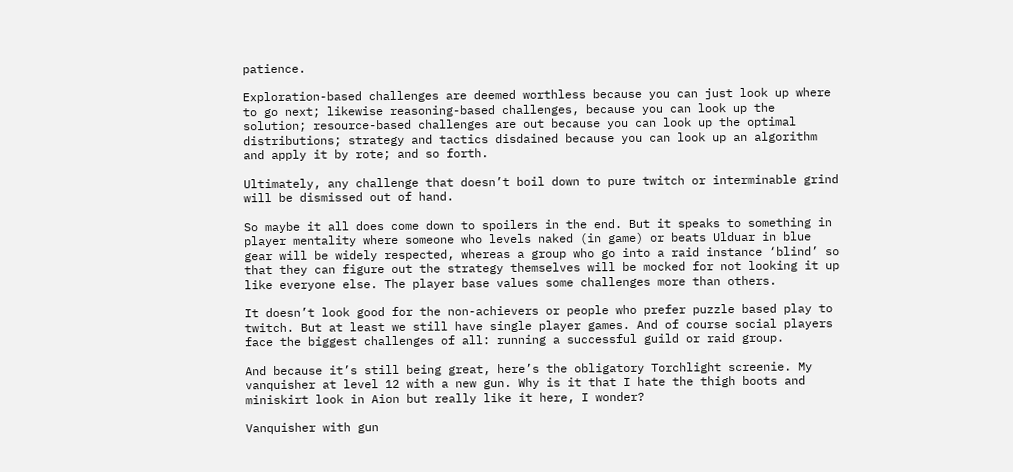patience.

Exploration-based challenges are deemed worthless because you can just look up where to go next; likewise reasoning-based challenges, because you can look up the solution; resource-based challenges are out because you can look up the optimal distributions; strategy and tactics disdained because you can look up an algorithm and apply it by rote; and so forth.

Ultimately, any challenge that doesn’t boil down to pure twitch or interminable grind will be dismissed out of hand.

So maybe it all does come down to spoilers in the end. But it speaks to something in player mentality where someone who levels naked (in game) or beats Ulduar in blue gear will be widely respected, whereas a group who go into a raid instance ‘blind’ so that they can figure out the strategy themselves will be mocked for not looking it up like everyone else. The player base values some challenges more than others.

It doesn’t look good for the non-achievers or people who prefer puzzle based play to twitch. But at least we still have single player games. And of course social players face the biggest challenges of all: running a successful guild or raid group.

And because it’s still being great, here’s the obligatory Torchlight screenie. My vanquisher at level 12 with a new gun. Why is it that I hate the thigh boots and miniskirt look in Aion but really like it here, I wonder?

Vanquisher with gun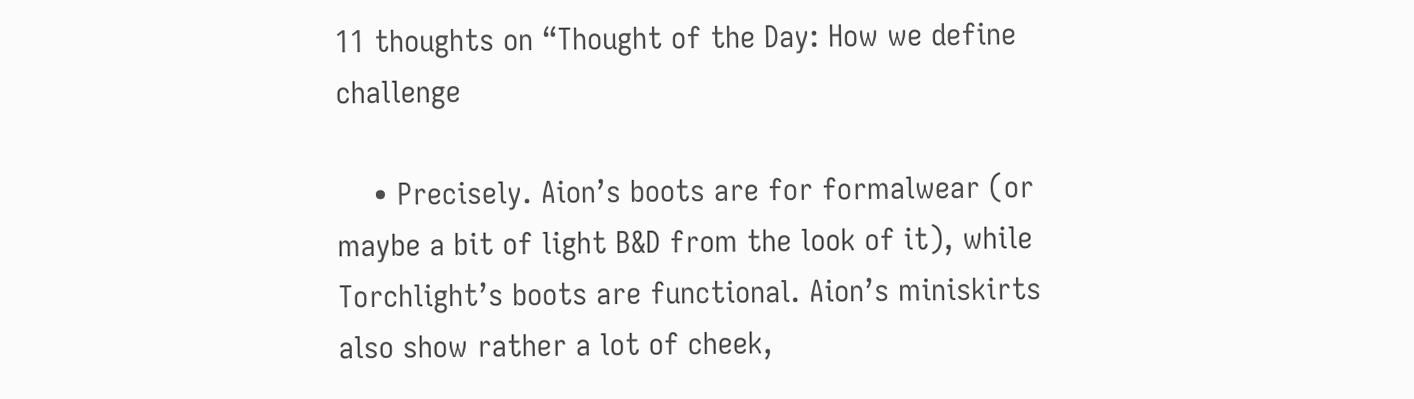11 thoughts on “Thought of the Day: How we define challenge

    • Precisely. Aion’s boots are for formalwear (or maybe a bit of light B&D from the look of it), while Torchlight’s boots are functional. Aion’s miniskirts also show rather a lot of cheek,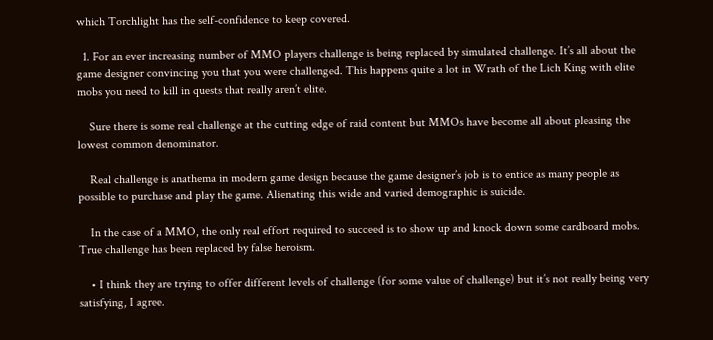which Torchlight has the self-confidence to keep covered.

  1. For an ever increasing number of MMO players challenge is being replaced by simulated challenge. It’s all about the game designer convincing you that you were challenged. This happens quite a lot in Wrath of the Lich King with elite mobs you need to kill in quests that really aren’t elite.

    Sure there is some real challenge at the cutting edge of raid content but MMOs have become all about pleasing the lowest common denominator.

    Real challenge is anathema in modern game design because the game designer’s job is to entice as many people as possible to purchase and play the game. Alienating this wide and varied demographic is suicide.

    In the case of a MMO, the only real effort required to succeed is to show up and knock down some cardboard mobs. True challenge has been replaced by false heroism.

    • I think they are trying to offer different levels of challenge (for some value of challenge) but it’s not really being very satisfying, I agree.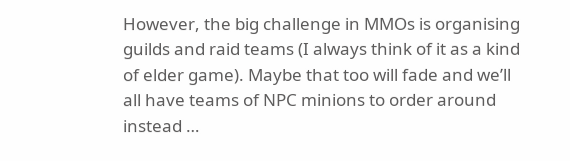However, the big challenge in MMOs is organising guilds and raid teams (I always think of it as a kind of elder game). Maybe that too will fade and we’ll all have teams of NPC minions to order around instead …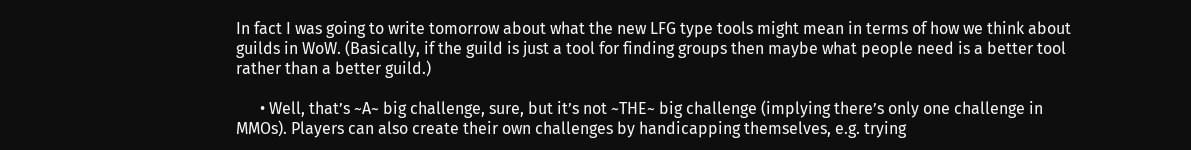In fact I was going to write tomorrow about what the new LFG type tools might mean in terms of how we think about guilds in WoW. (Basically, if the guild is just a tool for finding groups then maybe what people need is a better tool rather than a better guild.)

      • Well, that’s ~A~ big challenge, sure, but it’s not ~THE~ big challenge (implying there’s only one challenge in MMOs). Players can also create their own challenges by handicapping themselves, e.g. trying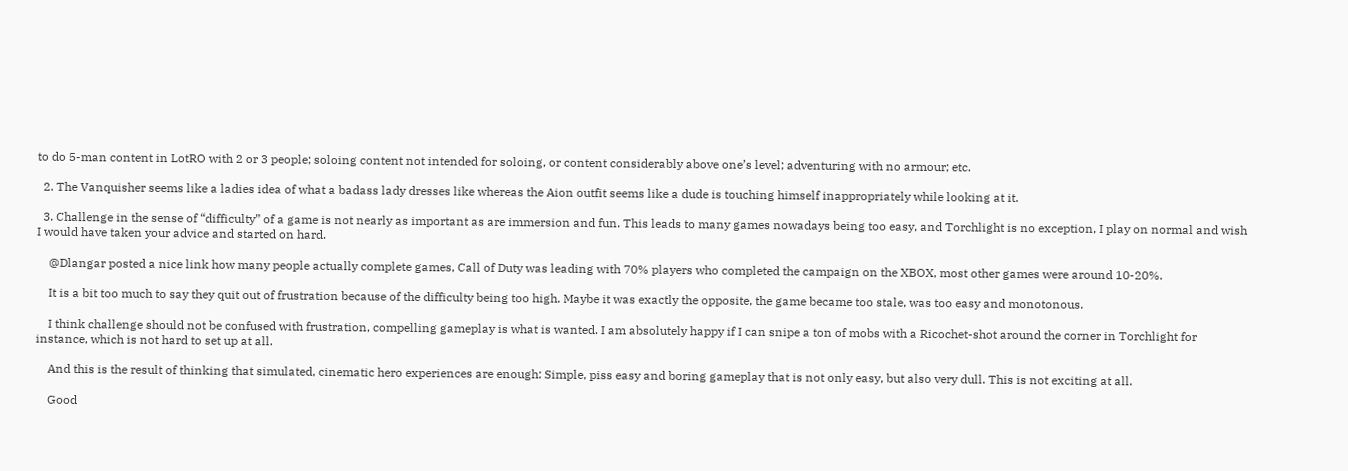to do 5-man content in LotRO with 2 or 3 people; soloing content not intended for soloing, or content considerably above one’s level; adventuring with no armour; etc.

  2. The Vanquisher seems like a ladies idea of what a badass lady dresses like whereas the Aion outfit seems like a dude is touching himself inappropriately while looking at it.

  3. Challenge in the sense of “difficulty” of a game is not nearly as important as are immersion and fun. This leads to many games nowadays being too easy, and Torchlight is no exception, I play on normal and wish I would have taken your advice and started on hard.

    @Dlangar posted a nice link how many people actually complete games, Call of Duty was leading with 70% players who completed the campaign on the XBOX, most other games were around 10-20%.

    It is a bit too much to say they quit out of frustration because of the difficulty being too high. Maybe it was exactly the opposite, the game became too stale, was too easy and monotonous.

    I think challenge should not be confused with frustration, compelling gameplay is what is wanted. I am absolutely happy if I can snipe a ton of mobs with a Ricochet-shot around the corner in Torchlight for instance, which is not hard to set up at all.

    And this is the result of thinking that simulated, cinematic hero experiences are enough: Simple, piss easy and boring gameplay that is not only easy, but also very dull. This is not exciting at all.

    Good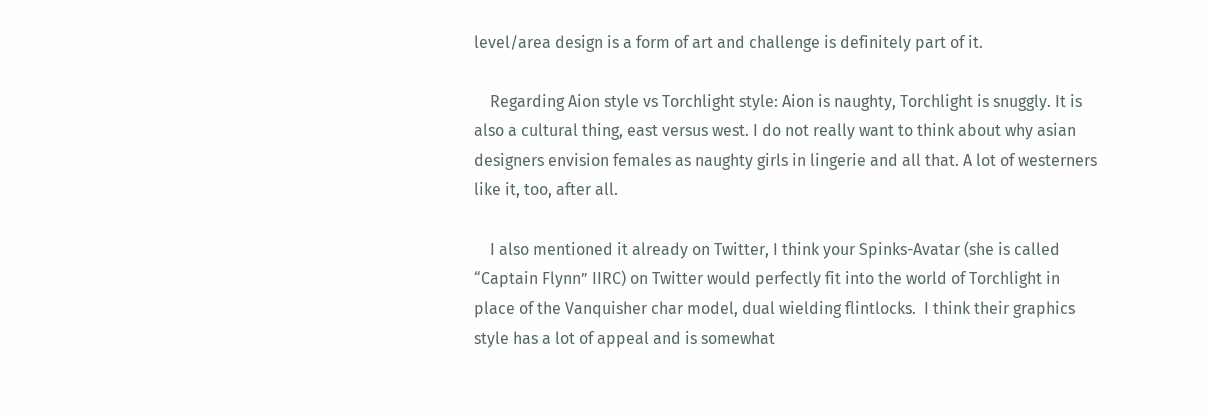level/area design is a form of art and challenge is definitely part of it.

    Regarding Aion style vs Torchlight style: Aion is naughty, Torchlight is snuggly. It is also a cultural thing, east versus west. I do not really want to think about why asian designers envision females as naughty girls in lingerie and all that. A lot of westerners like it, too, after all.

    I also mentioned it already on Twitter, I think your Spinks-Avatar (she is called “Captain Flynn” IIRC) on Twitter would perfectly fit into the world of Torchlight in place of the Vanquisher char model, dual wielding flintlocks.  I think their graphics style has a lot of appeal and is somewhat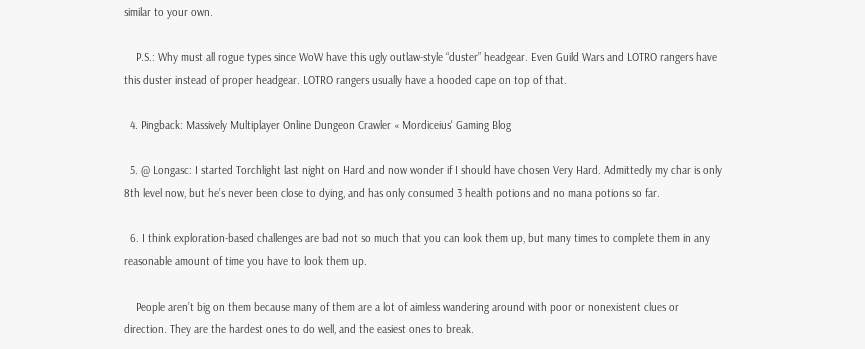similar to your own.

    P.S.: Why must all rogue types since WoW have this ugly outlaw-style “duster” headgear. Even Guild Wars and LOTRO rangers have this duster instead of proper headgear. LOTRO rangers usually have a hooded cape on top of that.

  4. Pingback: Massively Multiplayer Online Dungeon Crawler « Mordiceius' Gaming Blog

  5. @ Longasc: I started Torchlight last night on Hard and now wonder if I should have chosen Very Hard. Admittedly my char is only 8th level now, but he’s never been close to dying, and has only consumed 3 health potions and no mana potions so far.

  6. I think exploration-based challenges are bad not so much that you can look them up, but many times to complete them in any reasonable amount of time you have to look them up.

    People aren’t big on them because many of them are a lot of aimless wandering around with poor or nonexistent clues or direction. They are the hardest ones to do well, and the easiest ones to break.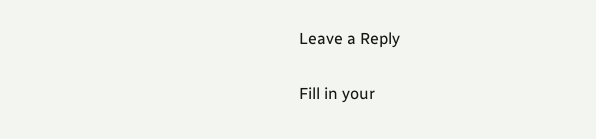Leave a Reply

Fill in your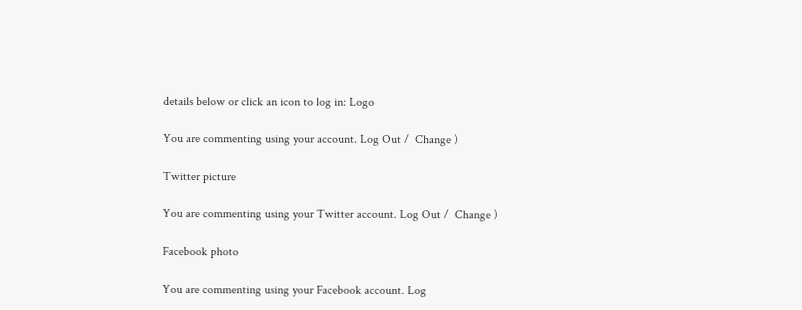details below or click an icon to log in: Logo

You are commenting using your account. Log Out /  Change )

Twitter picture

You are commenting using your Twitter account. Log Out /  Change )

Facebook photo

You are commenting using your Facebook account. Log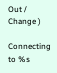Out /  Change )

Connecting to %s